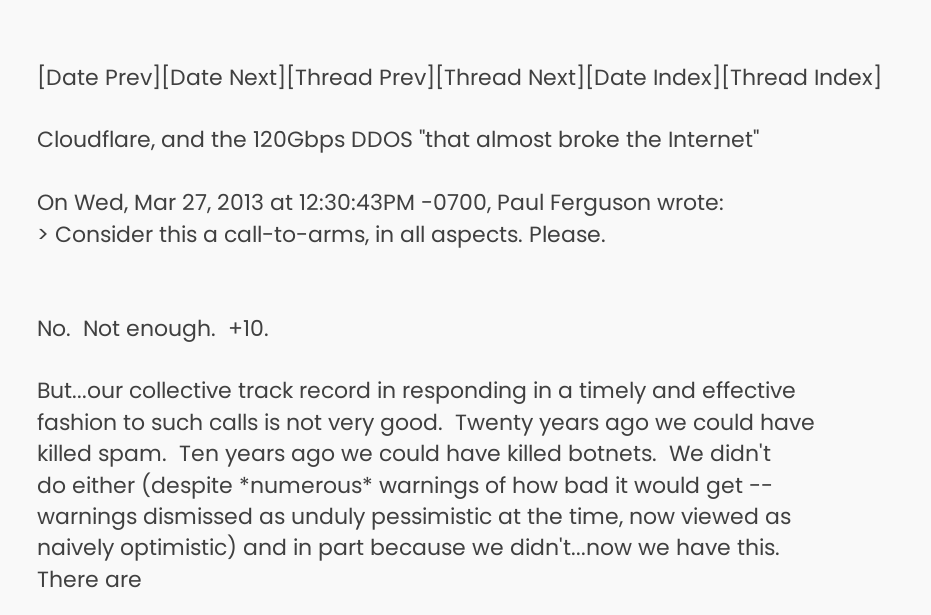[Date Prev][Date Next][Thread Prev][Thread Next][Date Index][Thread Index]

Cloudflare, and the 120Gbps DDOS "that almost broke the Internet"

On Wed, Mar 27, 2013 at 12:30:43PM -0700, Paul Ferguson wrote:
> Consider this a call-to-arms, in all aspects. Please.


No.  Not enough.  +10.

But...our collective track record in responding in a timely and effective
fashion to such calls is not very good.  Twenty years ago we could have
killed spam.  Ten years ago we could have killed botnets.  We didn't
do either (despite *numerous* warnings of how bad it would get --
warnings dismissed as unduly pessimistic at the time, now viewed as
naively optimistic) and in part because we didn't...now we have this.
There are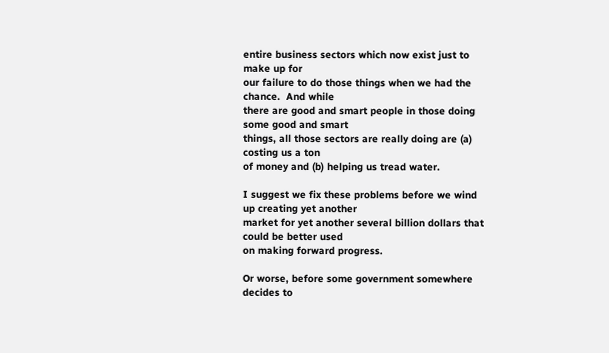entire business sectors which now exist just to make up for
our failure to do those things when we had the chance.  And while
there are good and smart people in those doing some good and smart
things, all those sectors are really doing are (a) costing us a ton
of money and (b) helping us tread water.

I suggest we fix these problems before we wind up creating yet another
market for yet another several billion dollars that could be better used
on making forward progress.

Or worse, before some government somewhere decides to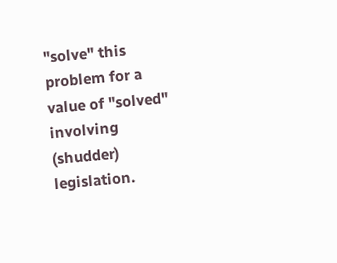"solve" this
problem for a value of "solved" involving (shudder) legislation.